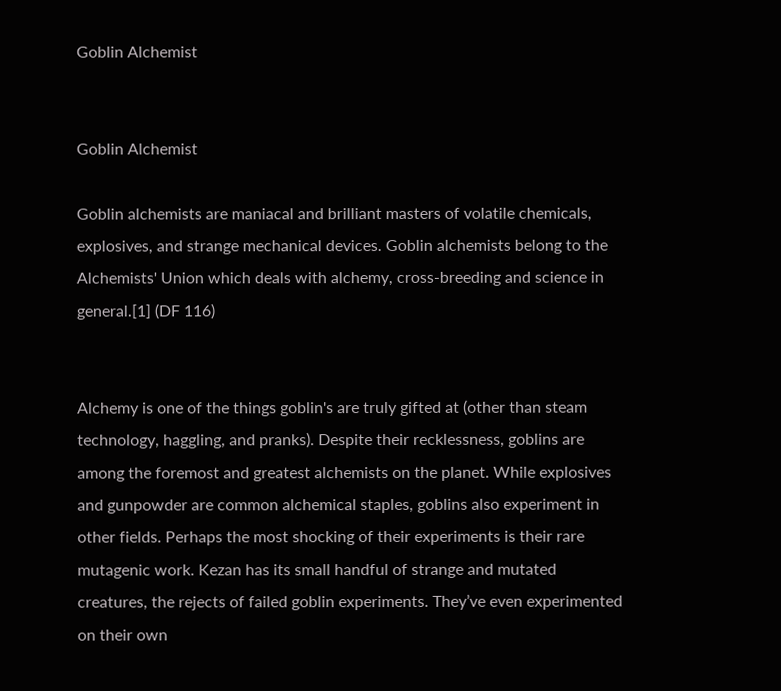Goblin Alchemist


Goblin Alchemist

Goblin alchemists are maniacal and brilliant masters of volatile chemicals, explosives, and strange mechanical devices. Goblin alchemists belong to the Alchemists' Union which deals with alchemy, cross-breeding and science in general.[1] (DF 116)


Alchemy is one of the things goblin's are truly gifted at (other than steam technology, haggling, and pranks). Despite their recklessness, goblins are among the foremost and greatest alchemists on the planet. While explosives and gunpowder are common alchemical staples, goblins also experiment in other fields. Perhaps the most shocking of their experiments is their rare mutagenic work. Kezan has its small handful of strange and mutated creatures, the rejects of failed goblin experiments. They’ve even experimented on their own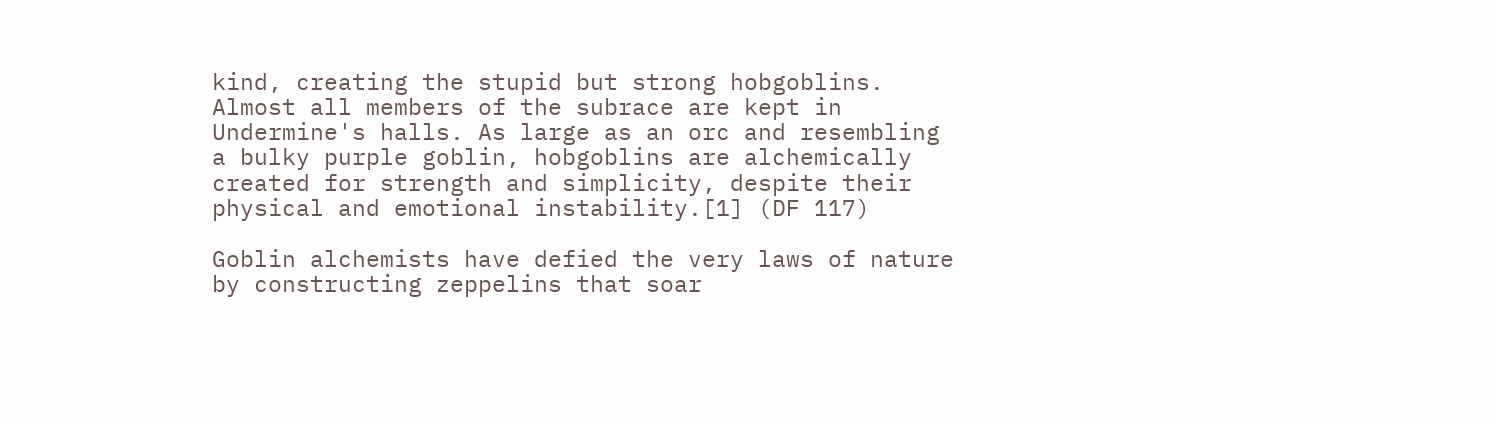kind, creating the stupid but strong hobgoblins. Almost all members of the subrace are kept in Undermine's halls. As large as an orc and resembling a bulky purple goblin, hobgoblins are alchemically created for strength and simplicity, despite their physical and emotional instability.[1] (DF 117)

Goblin alchemists have defied the very laws of nature by constructing zeppelins that soar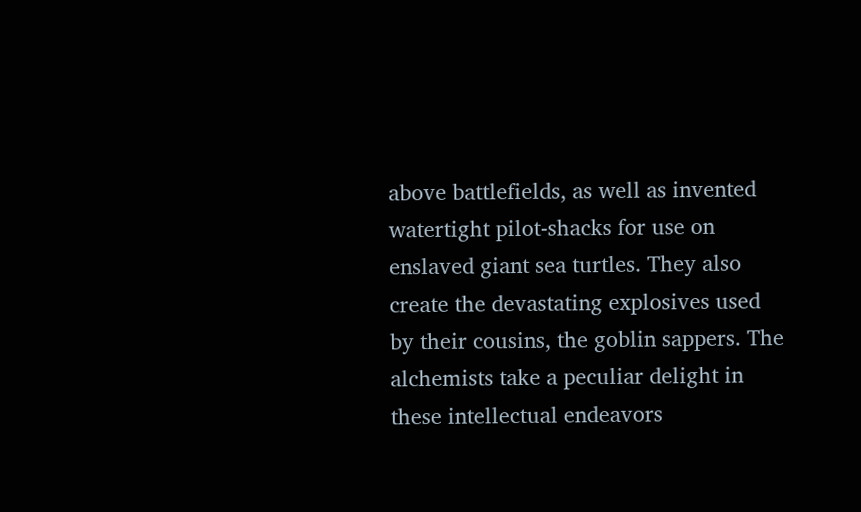above battlefields, as well as invented watertight pilot-shacks for use on enslaved giant sea turtles. They also create the devastating explosives used by their cousins, the goblin sappers. The alchemists take a peculiar delight in these intellectual endeavors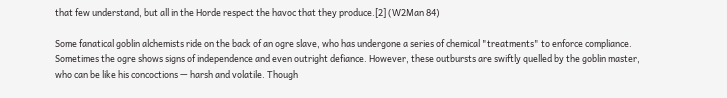that few understand, but all in the Horde respect the havoc that they produce.[2] (W2Man 84)

Some fanatical goblin alchemists ride on the back of an ogre slave, who has undergone a series of chemical "treatments" to enforce compliance. Sometimes the ogre shows signs of independence and even outright defiance. However, these outbursts are swiftly quelled by the goblin master, who can be like his concoctions — harsh and volatile. Though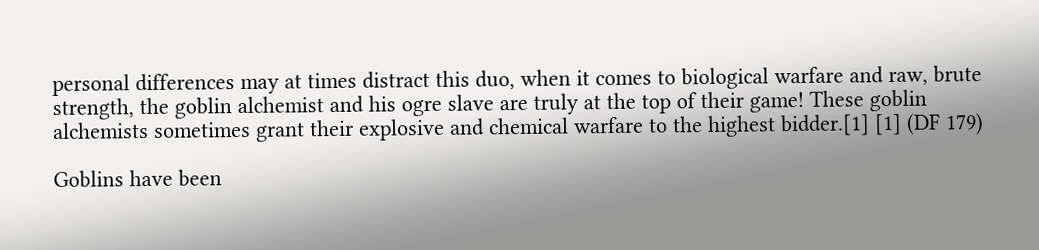personal differences may at times distract this duo, when it comes to biological warfare and raw, brute strength, the goblin alchemist and his ogre slave are truly at the top of their game! These goblin alchemists sometimes grant their explosive and chemical warfare to the highest bidder.[1] [1] (DF 179)

Goblins have been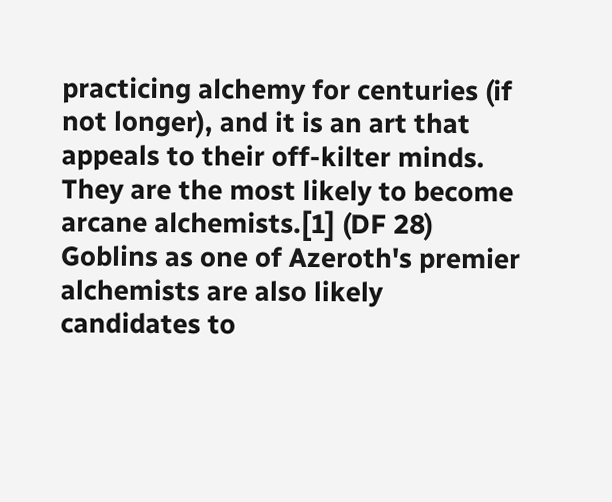practicing alchemy for centuries (if not longer), and it is an art that appeals to their off-kilter minds. They are the most likely to become arcane alchemists.[1] (DF 28) Goblins as one of Azeroth's premier alchemists are also likely candidates to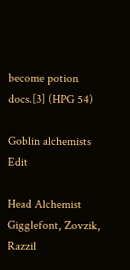become potion docs.[3] (HPG 54)

Goblin alchemists Edit

Head Alchemist Gigglefont, Zovzik, Razzil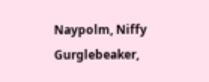Naypolm, Niffy Gurglebeaker,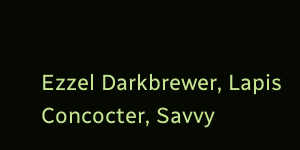Ezzel Darkbrewer, Lapis Concocter, Savvy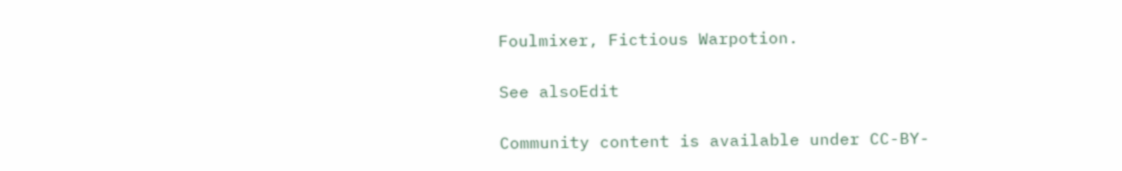Foulmixer, Fictious Warpotion.

See alsoEdit

Community content is available under CC-BY-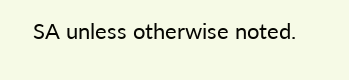SA unless otherwise noted.